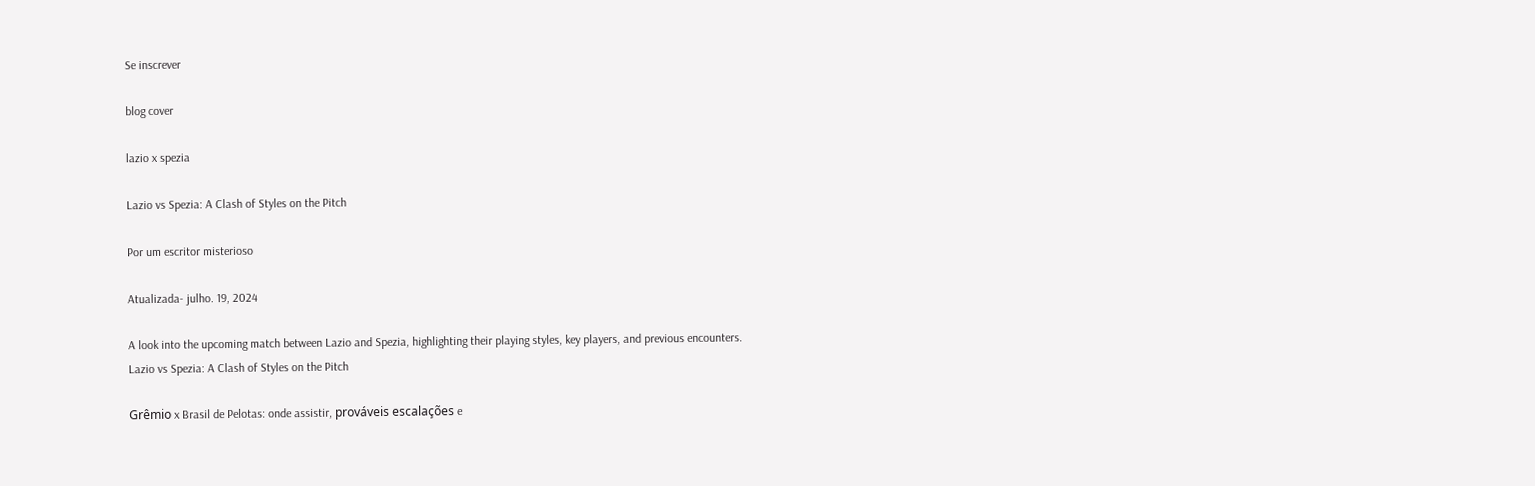Se inscrever

blog cover

lazio x spezia

Lazio vs Spezia: A Clash of Styles on the Pitch

Por um escritor misterioso

Atualizada- julho. 19, 2024

A look into the upcoming match between Lazio and Spezia, highlighting their playing styles, key players, and previous encounters.
Lazio vs Spezia: A Clash of Styles on the Pitch

Grêmio x Brasil de Pelotas: onde assistir, prováveis escalações e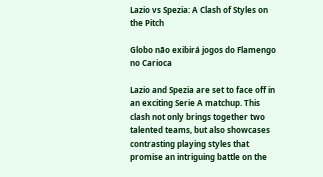Lazio vs Spezia: A Clash of Styles on the Pitch

Globo não exibirá jogos do Flamengo no Carioca

Lazio and Spezia are set to face off in an exciting Serie A matchup. This clash not only brings together two talented teams, but also showcases contrasting playing styles that promise an intriguing battle on the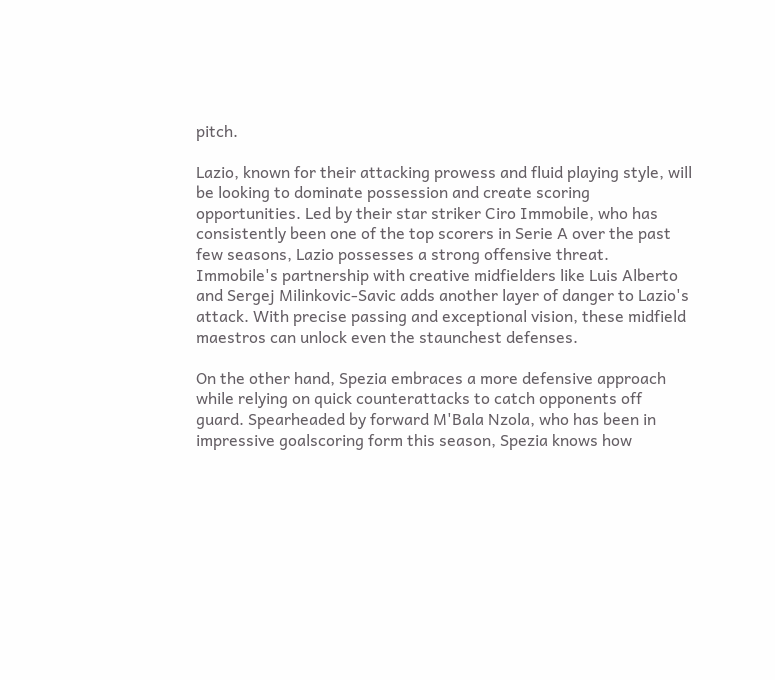pitch.

Lazio, known for their attacking prowess and fluid playing style, will be looking to dominate possession and create scoring opportunities. Led by their star striker Ciro Immobile, who has consistently been one of the top scorers in Serie A over the past few seasons, Lazio possesses a strong offensive threat. Immobile's partnership with creative midfielders like Luis Alberto and Sergej Milinkovic-Savic adds another layer of danger to Lazio's attack. With precise passing and exceptional vision, these midfield maestros can unlock even the staunchest defenses.

On the other hand, Spezia embraces a more defensive approach while relying on quick counterattacks to catch opponents off guard. Spearheaded by forward M'Bala Nzola, who has been in impressive goalscoring form this season, Spezia knows how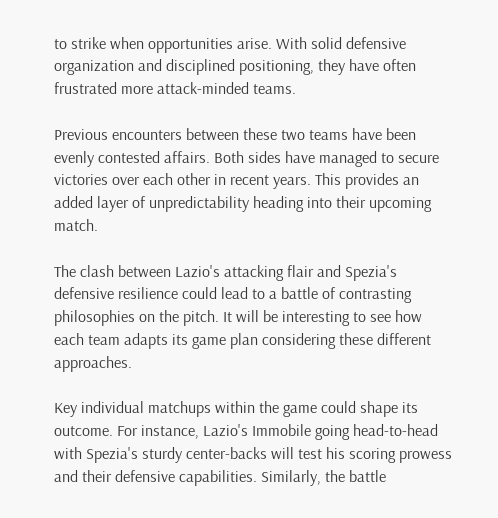to strike when opportunities arise. With solid defensive organization and disciplined positioning, they have often frustrated more attack-minded teams.

Previous encounters between these two teams have been evenly contested affairs. Both sides have managed to secure victories over each other in recent years. This provides an added layer of unpredictability heading into their upcoming match.

The clash between Lazio's attacking flair and Spezia's defensive resilience could lead to a battle of contrasting philosophies on the pitch. It will be interesting to see how each team adapts its game plan considering these different approaches.

Key individual matchups within the game could shape its outcome. For instance, Lazio's Immobile going head-to-head with Spezia's sturdy center-backs will test his scoring prowess and their defensive capabilities. Similarly, the battle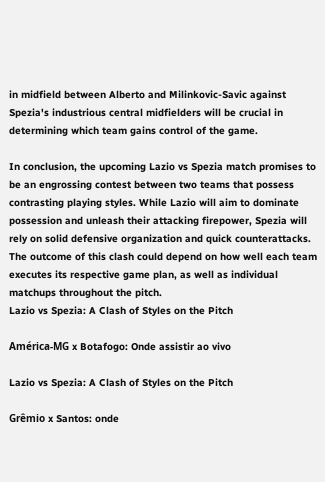in midfield between Alberto and Milinkovic-Savic against Spezia's industrious central midfielders will be crucial in determining which team gains control of the game.

In conclusion, the upcoming Lazio vs Spezia match promises to be an engrossing contest between two teams that possess contrasting playing styles. While Lazio will aim to dominate possession and unleash their attacking firepower, Spezia will rely on solid defensive organization and quick counterattacks. The outcome of this clash could depend on how well each team executes its respective game plan, as well as individual matchups throughout the pitch.
Lazio vs Spezia: A Clash of Styles on the Pitch

América-MG x Botafogo: Onde assistir ao vivo

Lazio vs Spezia: A Clash of Styles on the Pitch

Grêmio x Santos: onde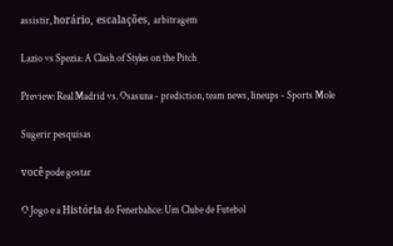assistir, horário, escalações, arbitragem

Lazio vs Spezia: A Clash of Styles on the Pitch

Preview: Real Madrid vs. Osasuna - prediction, team news, lineups - Sports Mole

Sugerir pesquisas

você pode gostar

O Jogo e a História do Fenerbahce: Um Clube de Futebol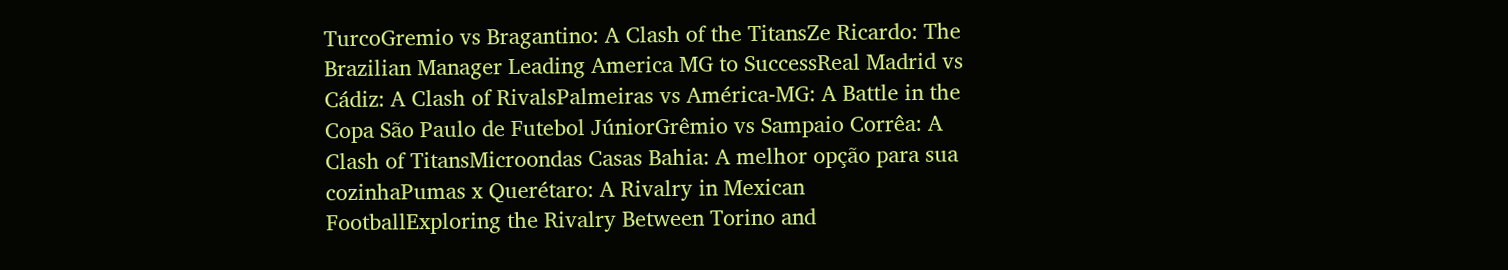TurcoGremio vs Bragantino: A Clash of the TitansZe Ricardo: The Brazilian Manager Leading America MG to SuccessReal Madrid vs Cádiz: A Clash of RivalsPalmeiras vs América-MG: A Battle in the Copa São Paulo de Futebol JúniorGrêmio vs Sampaio Corrêa: A Clash of TitansMicroondas Casas Bahia: A melhor opção para sua cozinhaPumas x Querétaro: A Rivalry in Mexican FootballExploring the Rivalry Between Torino and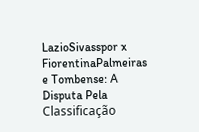LazioSivasspor x FiorentinaPalmeiras e Tombense: A Disputa Pela Classificação